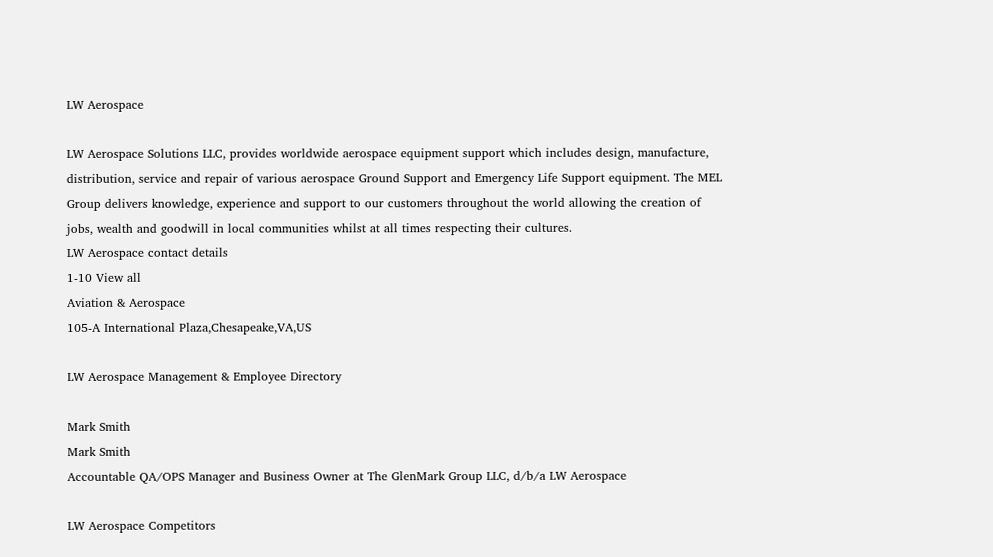LW Aerospace

LW Aerospace Solutions LLC, provides worldwide aerospace equipment support which includes design, manufacture, distribution, service and repair of various aerospace Ground Support and Emergency Life Support equipment. The MEL Group delivers knowledge, experience and support to our customers throughout the world allowing the creation of jobs, wealth and goodwill in local communities whilst at all times respecting their cultures.
LW Aerospace contact details
1-10 View all
Aviation & Aerospace
105-A International Plaza,Chesapeake,VA,US

LW Aerospace Management & Employee Directory

Mark Smith
Mark Smith
Accountable QA/OPS Manager and Business Owner at The GlenMark Group LLC, d/b/a LW Aerospace

LW Aerospace Competitors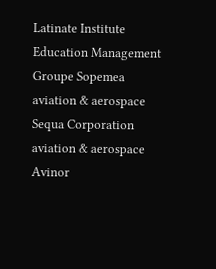Latinate Institute
Education Management
Groupe Sopemea
aviation & aerospace
Sequa Corporation
aviation & aerospace
Avinor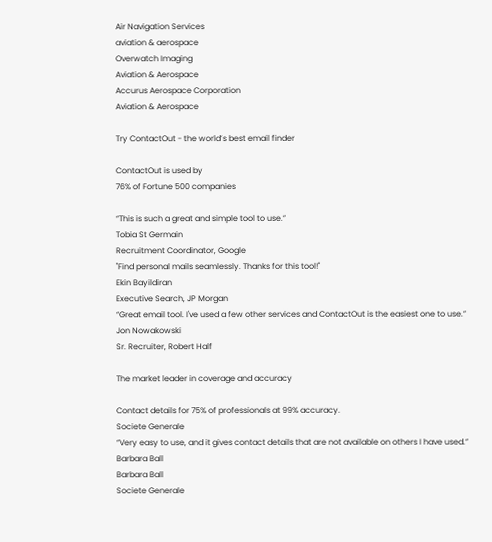Air Navigation Services
aviation & aerospace
Overwatch Imaging
Aviation & Aerospace
Accurus Aerospace Corporation
Aviation & Aerospace

Try ContactOut - the world’s best email finder

ContactOut is used by
76% of Fortune 500 companies

“This is such a great and simple tool to use.”
Tobia St Germain
Recruitment Coordinator, Google
"Find personal mails seamlessly. Thanks for this tool!"
Ekin Bayildiran
Executive Search, JP Morgan
“Great email tool. I've used a few other services and ContactOut is the easiest one to use.”
Jon Nowakowski
Sr. Recruiter, Robert Half

The market leader in coverage and accuracy

Contact details for 75% of professionals at 99% accuracy.
Societe Generale
“Very easy to use, and it gives contact details that are not available on others I have used.”
Barbara Ball
Barbara Ball
Societe Generale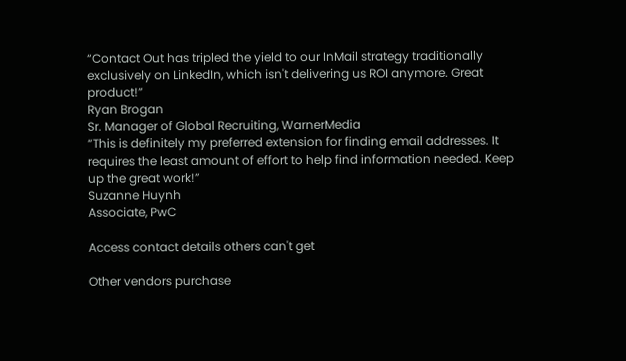“Contact Out has tripled the yield to our InMail strategy traditionally exclusively on LinkedIn, which isn't delivering us ROI anymore. Great product!”
Ryan Brogan
Sr. Manager of Global Recruiting, WarnerMedia
“This is definitely my preferred extension for finding email addresses. It requires the least amount of effort to help find information needed. Keep up the great work!”
Suzanne Huynh
Associate, PwC

Access contact details others can't get

Other vendors purchase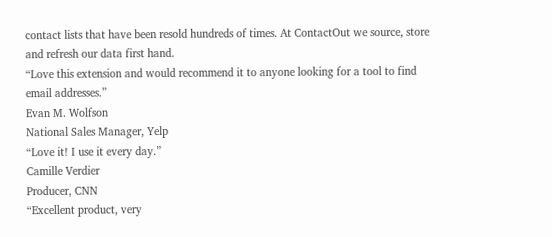contact lists that have been resold hundreds of times. At ContactOut we source, store and refresh our data first hand.
“Love this extension and would recommend it to anyone looking for a tool to find email addresses.”
Evan M. Wolfson
National Sales Manager, Yelp
“Love it! I use it every day.”
Camille Verdier
Producer, CNN
“Excellent product, very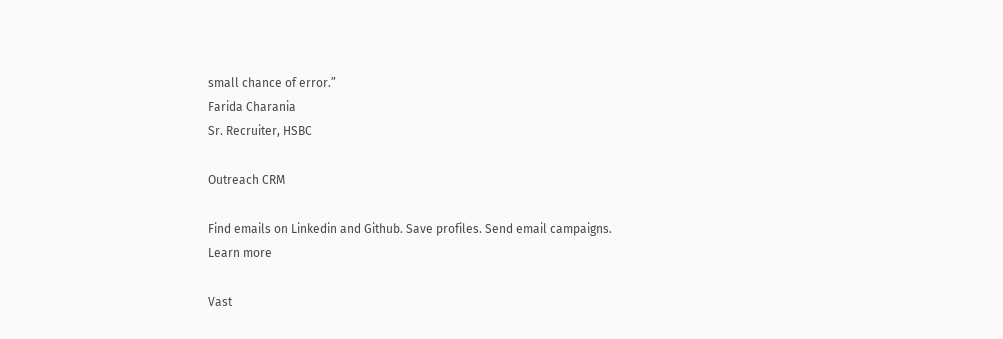small chance of error.”
Farida Charania
Sr. Recruiter, HSBC

Outreach CRM

Find emails on Linkedin and Github. Save profiles. Send email campaigns.
Learn more

Vast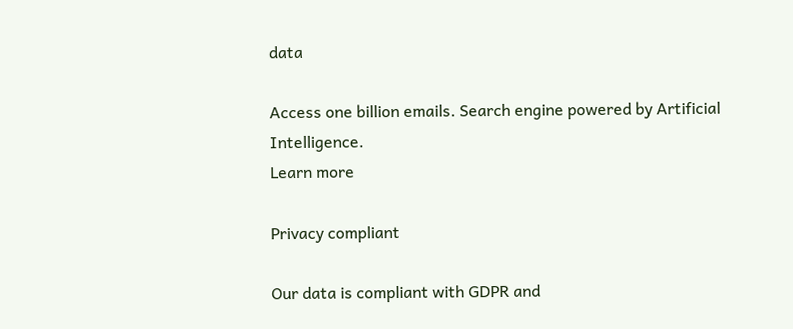data

Access one billion emails. Search engine powered by Artificial Intelligence.
Learn more

Privacy compliant

Our data is compliant with GDPR and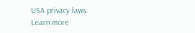USA privacy laws.
Learn more